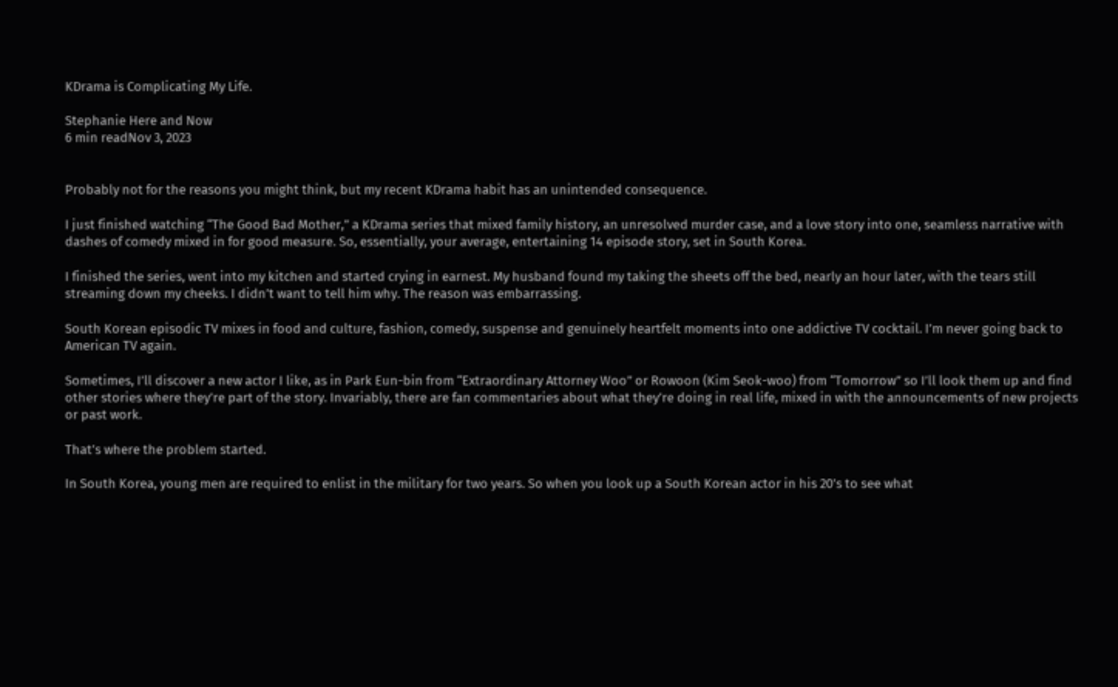KDrama is Complicating My Life.

Stephanie Here and Now
6 min readNov 3, 2023


Probably not for the reasons you might think, but my recent KDrama habit has an unintended consequence.

I just finished watching “The Good Bad Mother,” a KDrama series that mixed family history, an unresolved murder case, and a love story into one, seamless narrative with dashes of comedy mixed in for good measure. So, essentially, your average, entertaining 14 episode story, set in South Korea.

I finished the series, went into my kitchen and started crying in earnest. My husband found my taking the sheets off the bed, nearly an hour later, with the tears still streaming down my cheeks. I didn’t want to tell him why. The reason was embarrassing.

South Korean episodic TV mixes in food and culture, fashion, comedy, suspense and genuinely heartfelt moments into one addictive TV cocktail. I’m never going back to American TV again.

Sometimes, I’ll discover a new actor I like, as in Park Eun-bin from “Extraordinary Attorney Woo” or Rowoon (Kim Seok-woo) from “Tomorrow” so I’ll look them up and find other stories where they’re part of the story. Invariably, there are fan commentaries about what they’re doing in real life, mixed in with the announcements of new projects or past work.

That’s where the problem started.

In South Korea, young men are required to enlist in the military for two years. So when you look up a South Korean actor in his 20’s to see what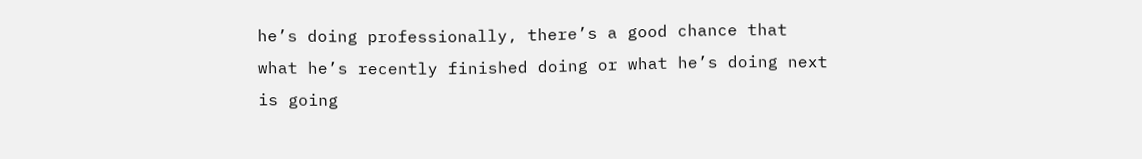he’s doing professionally, there’s a good chance that what he’s recently finished doing or what he’s doing next is going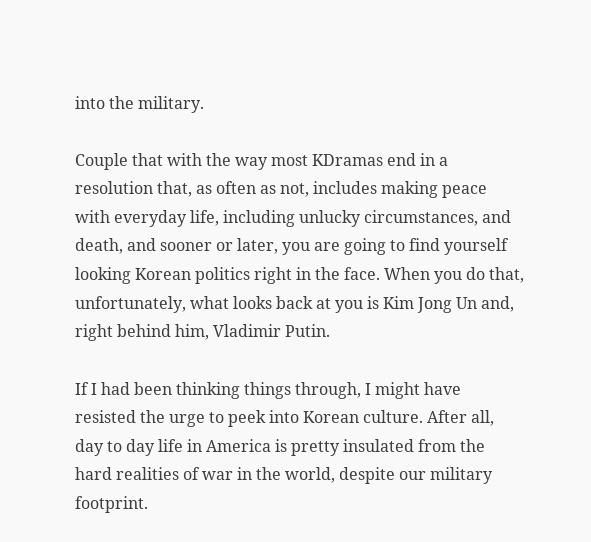into the military.

Couple that with the way most KDramas end in a resolution that, as often as not, includes making peace with everyday life, including unlucky circumstances, and death, and sooner or later, you are going to find yourself looking Korean politics right in the face. When you do that, unfortunately, what looks back at you is Kim Jong Un and, right behind him, Vladimir Putin.

If I had been thinking things through, I might have resisted the urge to peek into Korean culture. After all, day to day life in America is pretty insulated from the hard realities of war in the world, despite our military footprint.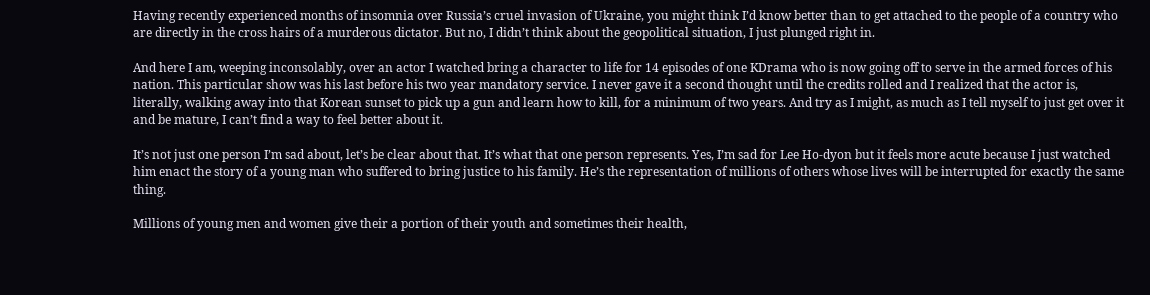Having recently experienced months of insomnia over Russia’s cruel invasion of Ukraine, you might think I’d know better than to get attached to the people of a country who are directly in the cross hairs of a murderous dictator. But no, I didn’t think about the geopolitical situation, I just plunged right in.

And here I am, weeping inconsolably, over an actor I watched bring a character to life for 14 episodes of one KDrama who is now going off to serve in the armed forces of his nation. This particular show was his last before his two year mandatory service. I never gave it a second thought until the credits rolled and I realized that the actor is, literally, walking away into that Korean sunset to pick up a gun and learn how to kill, for a minimum of two years. And try as I might, as much as I tell myself to just get over it and be mature, I can’t find a way to feel better about it.

It’s not just one person I’m sad about, let’s be clear about that. It’s what that one person represents. Yes, I’m sad for Lee Ho-dyon but it feels more acute because I just watched him enact the story of a young man who suffered to bring justice to his family. He’s the representation of millions of others whose lives will be interrupted for exactly the same thing.

Millions of young men and women give their a portion of their youth and sometimes their health,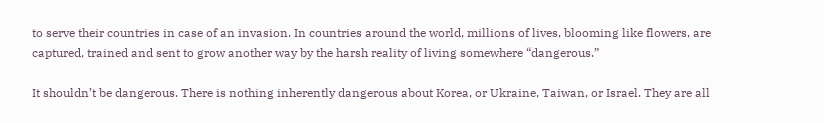to serve their countries in case of an invasion. In countries around the world, millions of lives, blooming like flowers, are captured, trained and sent to grow another way by the harsh reality of living somewhere “dangerous.”

It shouldn’t be dangerous. There is nothing inherently dangerous about Korea, or Ukraine, Taiwan, or Israel. They are all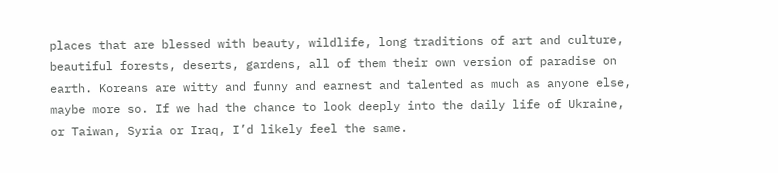places that are blessed with beauty, wildlife, long traditions of art and culture, beautiful forests, deserts, gardens, all of them their own version of paradise on earth. Koreans are witty and funny and earnest and talented as much as anyone else, maybe more so. If we had the chance to look deeply into the daily life of Ukraine, or Taiwan, Syria or Iraq, I’d likely feel the same.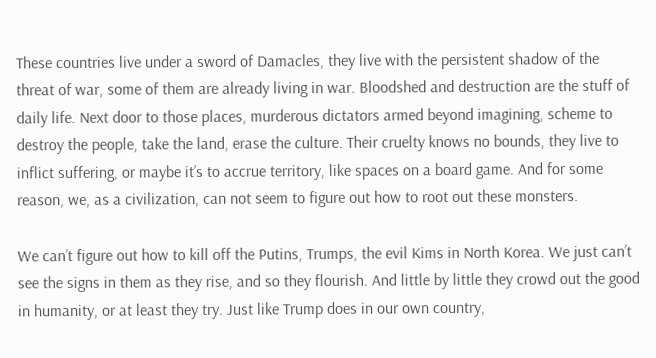These countries live under a sword of Damacles, they live with the persistent shadow of the threat of war, some of them are already living in war. Bloodshed and destruction are the stuff of daily life. Next door to those places, murderous dictators armed beyond imagining, scheme to destroy the people, take the land, erase the culture. Their cruelty knows no bounds, they live to inflict suffering, or maybe it’s to accrue territory, like spaces on a board game. And for some reason, we, as a civilization, can not seem to figure out how to root out these monsters.

We can’t figure out how to kill off the Putins, Trumps, the evil Kims in North Korea. We just can’t see the signs in them as they rise, and so they flourish. And little by little they crowd out the good in humanity, or at least they try. Just like Trump does in our own country,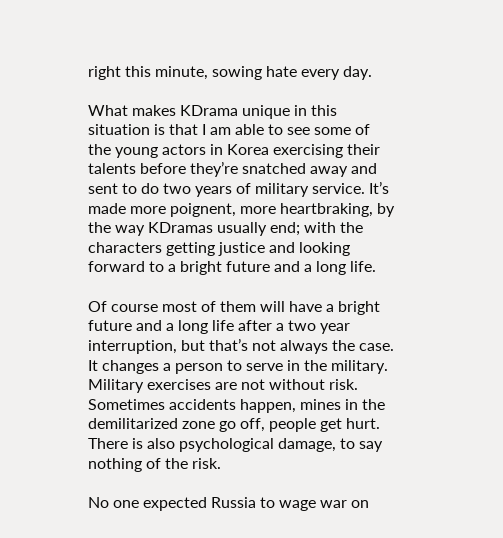right this minute, sowing hate every day.

What makes KDrama unique in this situation is that I am able to see some of the young actors in Korea exercising their talents before they’re snatched away and sent to do two years of military service. It’s made more poignent, more heartbraking, by the way KDramas usually end; with the characters getting justice and looking forward to a bright future and a long life.

Of course most of them will have a bright future and a long life after a two year interruption, but that’s not always the case. It changes a person to serve in the military. Military exercises are not without risk. Sometimes accidents happen, mines in the demilitarized zone go off, people get hurt. There is also psychological damage, to say nothing of the risk.

No one expected Russia to wage war on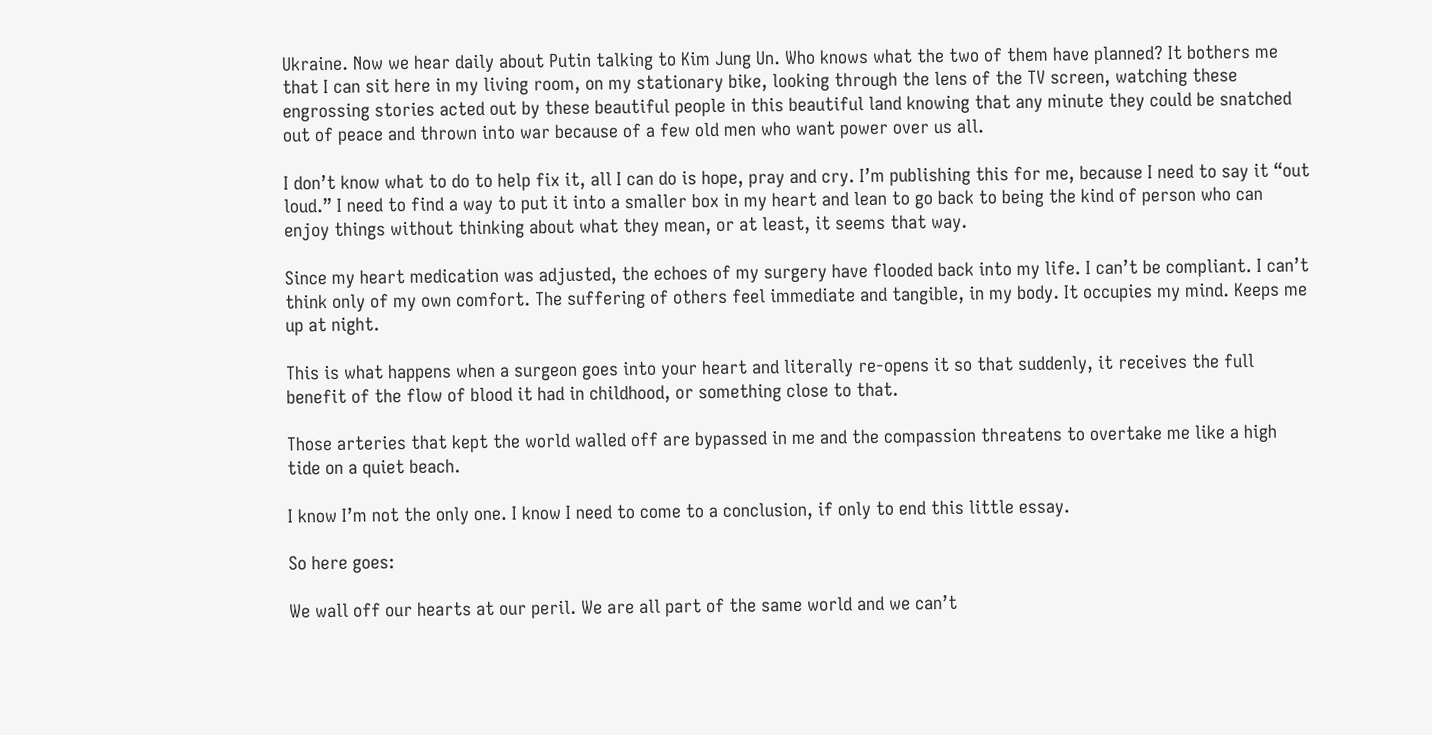Ukraine. Now we hear daily about Putin talking to Kim Jung Un. Who knows what the two of them have planned? It bothers me that I can sit here in my living room, on my stationary bike, looking through the lens of the TV screen, watching these engrossing stories acted out by these beautiful people in this beautiful land knowing that any minute they could be snatched out of peace and thrown into war because of a few old men who want power over us all.

I don’t know what to do to help fix it, all I can do is hope, pray and cry. I’m publishing this for me, because I need to say it “out loud.” I need to find a way to put it into a smaller box in my heart and lean to go back to being the kind of person who can enjoy things without thinking about what they mean, or at least, it seems that way.

Since my heart medication was adjusted, the echoes of my surgery have flooded back into my life. I can’t be compliant. I can’t think only of my own comfort. The suffering of others feel immediate and tangible, in my body. It occupies my mind. Keeps me up at night.

This is what happens when a surgeon goes into your heart and literally re-opens it so that suddenly, it receives the full benefit of the flow of blood it had in childhood, or something close to that.

Those arteries that kept the world walled off are bypassed in me and the compassion threatens to overtake me like a high tide on a quiet beach.

I know I’m not the only one. I know I need to come to a conclusion, if only to end this little essay.

So here goes:

We wall off our hearts at our peril. We are all part of the same world and we can’t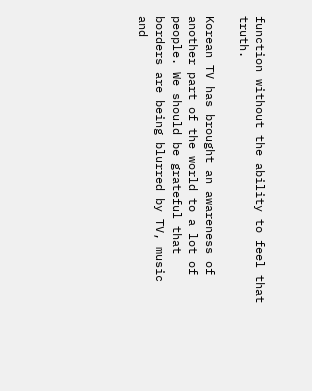function without the ability to feel that truth.

Korean TV has brought an awareness of another part of the world to a lot of people. We should be grateful that borders are being blurred by TV, music and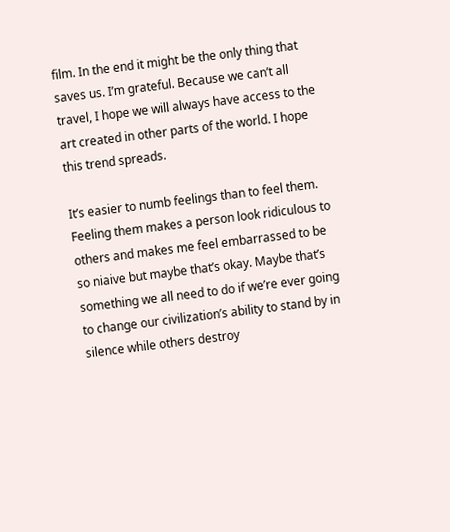film. In the end it might be the only thing that saves us. I’m grateful. Because we can’t all travel, I hope we will always have access to the art created in other parts of the world. I hope this trend spreads.

It’s easier to numb feelings than to feel them. Feeling them makes a person look ridiculous to others and makes me feel embarrassed to be so niaive but maybe that’s okay. Maybe that’s something we all need to do if we’re ever going to change our civilization’s ability to stand by in silence while others destroy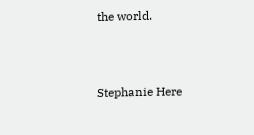the world.



Stephanie Here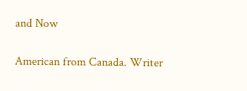and Now

American from Canada. Writer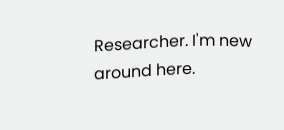Researcher. I'm new around here.